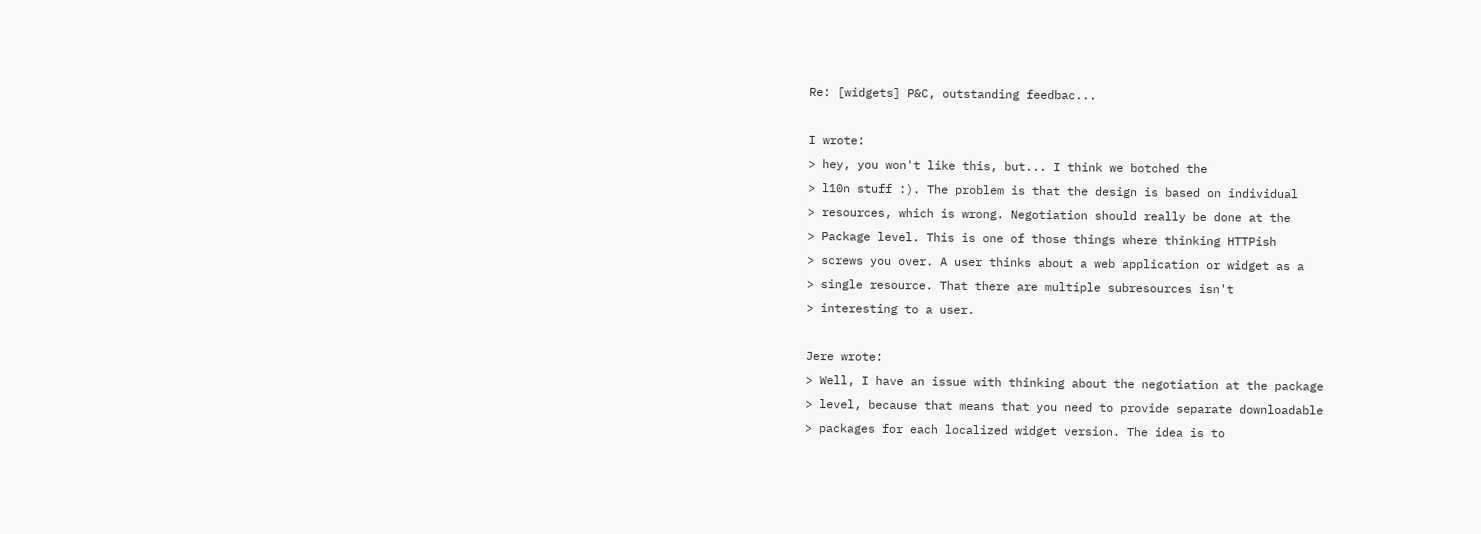Re: [widgets] P&C, outstanding feedbac...

I wrote:
> hey, you won't like this, but... I think we botched the
> l10n stuff :). The problem is that the design is based on individual
> resources, which is wrong. Negotiation should really be done at the
> Package level. This is one of those things where thinking HTTPish
> screws you over. A user thinks about a web application or widget as a
> single resource. That there are multiple subresources isn't
> interesting to a user.

Jere wrote:
> Well, I have an issue with thinking about the negotiation at the package
> level, because that means that you need to provide separate downloadable
> packages for each localized widget version. The idea is to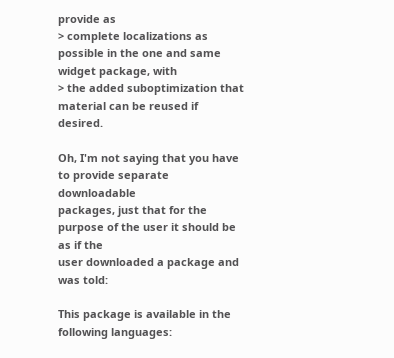provide as
> complete localizations as possible in the one and same widget package, with
> the added suboptimization that material can be reused if desired.

Oh, I'm not saying that you have to provide separate downloadable
packages, just that for the purpose of the user it should be as if the
user downloaded a package and was told:

This package is available in the following languages: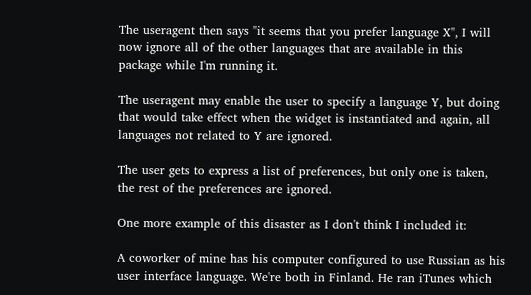The useragent then says "it seems that you prefer language X", I will
now ignore all of the other languages that are available in this
package while I'm running it.

The useragent may enable the user to specify a language Y, but doing
that would take effect when the widget is instantiated and again, all
languages not related to Y are ignored.

The user gets to express a list of preferences, but only one is taken,
the rest of the preferences are ignored.

One more example of this disaster as I don't think I included it:

A coworker of mine has his computer configured to use Russian as his
user interface language. We're both in Finland. He ran iTunes which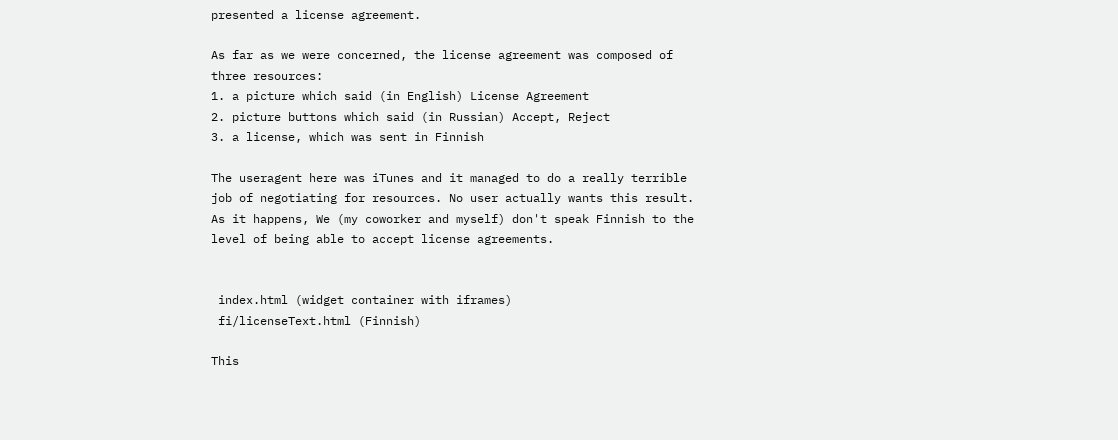presented a license agreement.

As far as we were concerned, the license agreement was composed of
three resources:
1. a picture which said (in English) License Agreement
2. picture buttons which said (in Russian) Accept, Reject
3. a license, which was sent in Finnish

The useragent here was iTunes and it managed to do a really terrible
job of negotiating for resources. No user actually wants this result.
As it happens, We (my coworker and myself) don't speak Finnish to the
level of being able to accept license agreements.


 index.html (widget container with iframes)
 fi/licenseText.html (Finnish)

This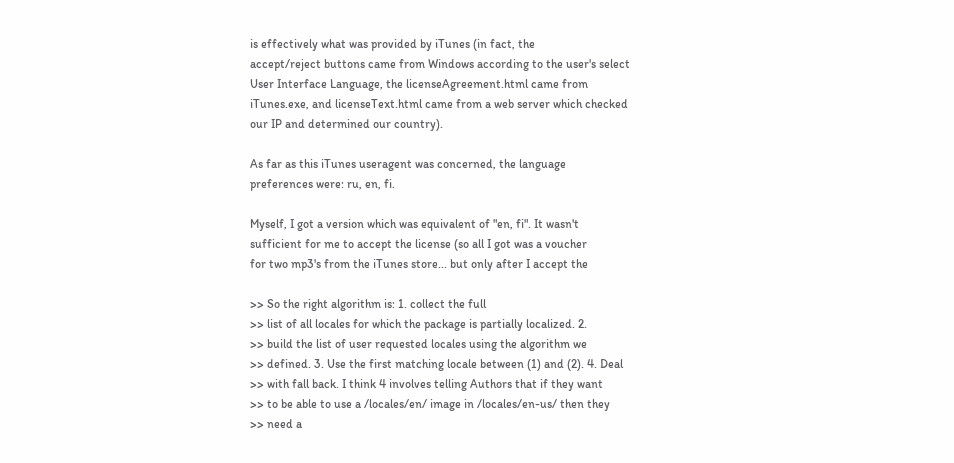is effectively what was provided by iTunes (in fact, the
accept/reject buttons came from Windows according to the user's select
User Interface Language, the licenseAgreement.html came from
iTunes.exe, and licenseText.html came from a web server which checked
our IP and determined our country).

As far as this iTunes useragent was concerned, the language
preferences were: ru, en, fi.

Myself, I got a version which was equivalent of "en, fi". It wasn't
sufficient for me to accept the license (so all I got was a voucher
for two mp3's from the iTunes store... but only after I accept the

>> So the right algorithm is: 1. collect the full
>> list of all locales for which the package is partially localized. 2.
>> build the list of user requested locales using the algorithm we
>> defined. 3. Use the first matching locale between (1) and (2). 4. Deal
>> with fall back. I think 4 involves telling Authors that if they want
>> to be able to use a /locales/en/ image in /locales/en-us/ then they
>> need a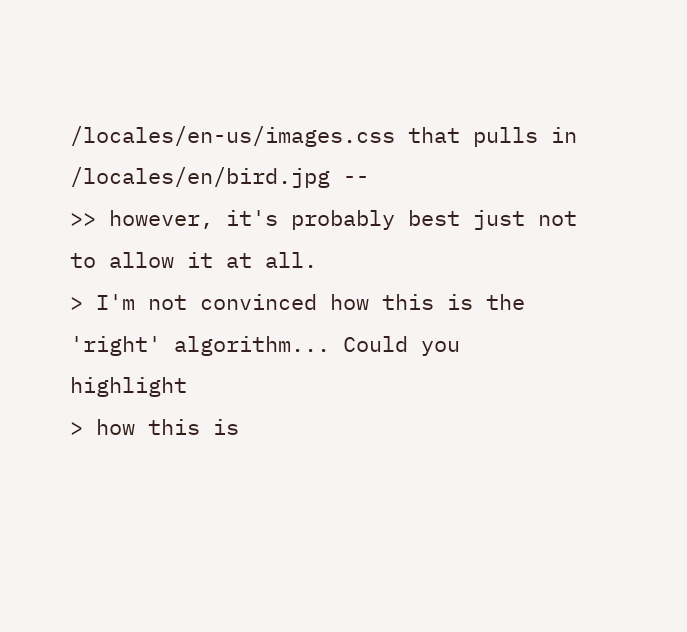/locales/en-us/images.css that pulls in /locales/en/bird.jpg --
>> however, it's probably best just not to allow it at all.
> I'm not convinced how this is the 'right' algorithm... Could you highlight
> how this is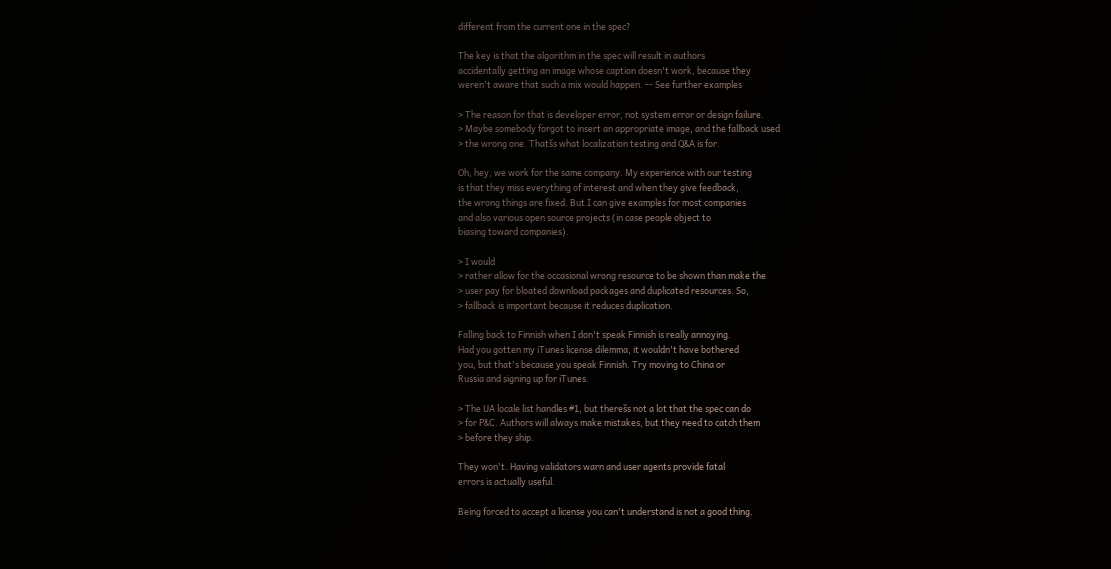different from the current one in the spec?

The key is that the algorithm in the spec will result in authors
accidentally getting an image whose caption doesn't work, because they
weren't aware that such a mix would happen. -- See further examples

> The reason for that is developer error, not system error or design failure.
> Maybe somebody forgot to insert an appropriate image, and the fallback used
> the wrong one. Thatšs what localization testing and Q&A is for.

Oh, hey, we work for the same company. My experience with our testing
is that they miss everything of interest and when they give feedback,
the wrong things are fixed. But I can give examples for most companies
and also various open source projects (in case people object to
biasing toward companies).

> I would
> rather allow for the occasional wrong resource to be shown than make the
> user pay for bloated download packages and duplicated resources. So,
> fallback is important because it reduces duplication.

Falling back to Finnish when I don't speak Finnish is really annoying.
Had you gotten my iTunes license dilemma, it wouldn't have bothered
you, but that's because you speak Finnish. Try moving to China or
Russia and signing up for iTunes.

> The UA locale list handles #1, but therešs not a lot that the spec can do
> for P&C. Authors will always make mistakes, but they need to catch them
> before they ship.

They won't. Having validators warn and user agents provide fatal
errors is actually useful.

Being forced to accept a license you can't understand is not a good thing.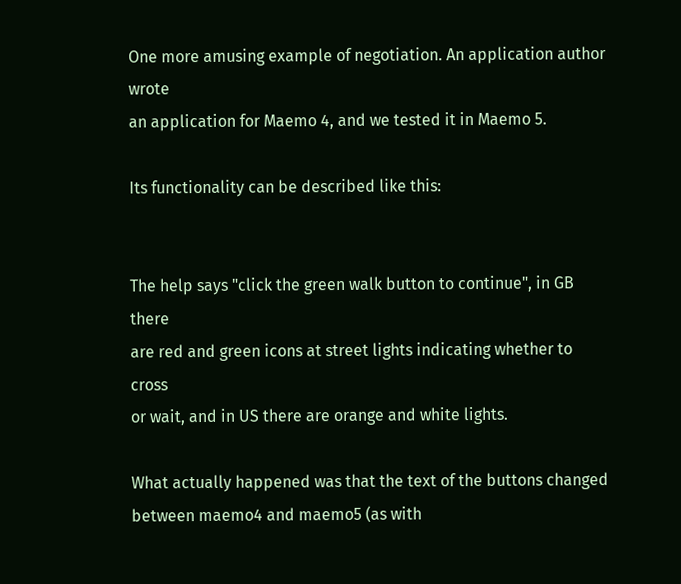One more amusing example of negotiation. An application author wrote
an application for Maemo 4, and we tested it in Maemo 5.

Its functionality can be described like this:


The help says "click the green walk button to continue", in GB there
are red and green icons at street lights indicating whether to cross
or wait, and in US there are orange and white lights.

What actually happened was that the text of the buttons changed
between maemo4 and maemo5 (as with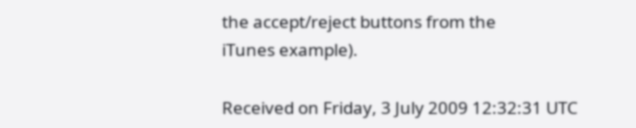the accept/reject buttons from the
iTunes example).

Received on Friday, 3 July 2009 12:32:31 UTC